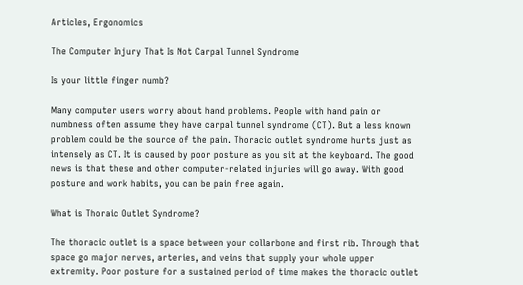Articles, Ergonomics

The Computer Injury That Is Not Carpal Tunnel Syndrome

Is your little finger numb?

Many computer users worry about hand problems. People with hand pain or numbness often assume they have carpal tunnel syndrome (CT). But a less known problem could be the source of the pain. Thoracic outlet syndrome hurts just as intensely as CT. It is caused by poor posture as you sit at the keyboard. The good news is that these and other computer-related injuries will go away. With good posture and work habits, you can be pain free again.

What is Thoraic Outlet Syndrome?

The thoracic outlet is a space between your collarbone and first rib. Through that space go major nerves, arteries, and veins that supply your whole upper extremity. Poor posture for a sustained period of time makes the thoracic outlet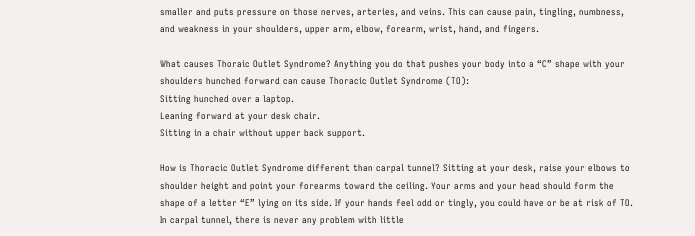smaller and puts pressure on those nerves, arteries, and veins. This can cause pain, tingling, numbness, and weakness in your shoulders, upper arm, elbow, forearm, wrist, hand, and fingers.

What causes Thoraic Outlet Syndrome? Anything you do that pushes your body into a “C” shape with your shoulders hunched forward can cause Thoracic Outlet Syndrome (TO):
Sitting hunched over a laptop.
Leaning forward at your desk chair.
Sitting in a chair without upper back support.

How is Thoracic Outlet Syndrome different than carpal tunnel? Sitting at your desk, raise your elbows to shoulder height and point your forearms toward the ceiling. Your arms and your head should form the shape of a letter “E” lying on its side. If your hands feel odd or tingly, you could have or be at risk of TO. In carpal tunnel, there is never any problem with little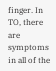finger. In TO, there are symptoms in all of the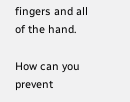fingers and all of the hand.

How can you prevent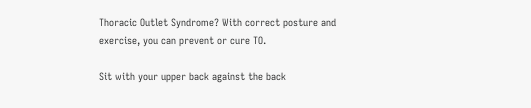Thoracic Outlet Syndrome? With correct posture and exercise, you can prevent or cure TO.

Sit with your upper back against the back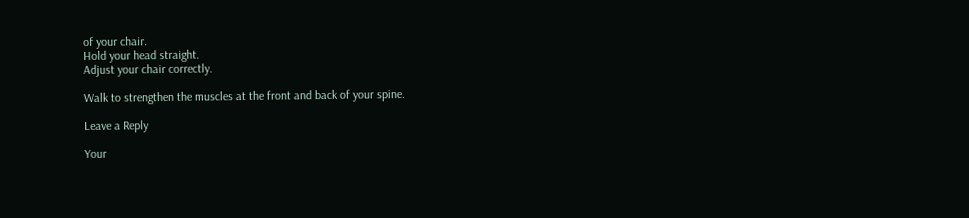of your chair.
Hold your head straight.
Adjust your chair correctly.

Walk to strengthen the muscles at the front and back of your spine.

Leave a Reply

Your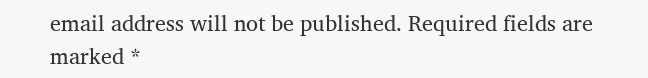email address will not be published. Required fields are marked *